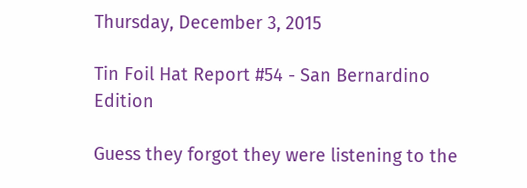Thursday, December 3, 2015

Tin Foil Hat Report #54 - San Bernardino Edition

Guess they forgot they were listening to the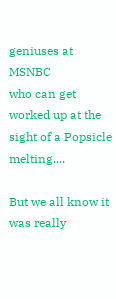geniuses at MSNBC
who can get worked up at the sight of a Popsicle melting....

But we all know it was really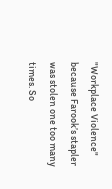"Workplace Violence" because Farook’s stapler was stolen one too many times. So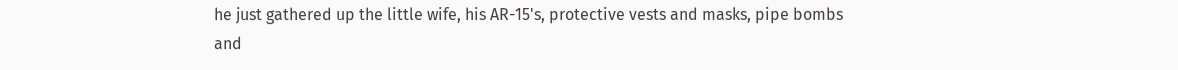he just gathered up the little wife, his AR-15's, protective vests and masks, pipe bombs and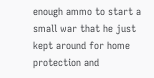enough ammo to start a small war that he just kept around for home protection and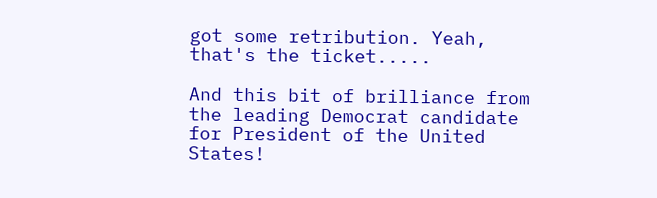got some retribution. Yeah, that's the ticket.....

And this bit of brilliance from the leading Democrat candidate
for President of the United States!